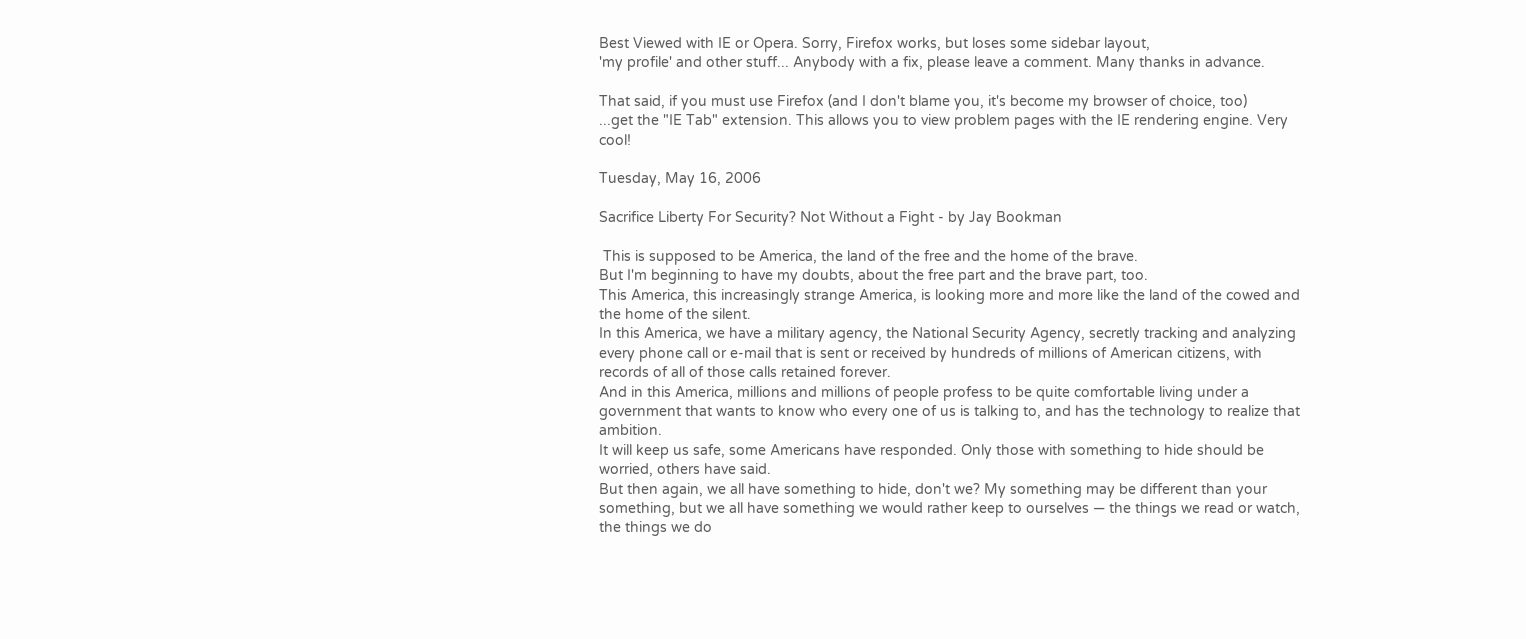Best Viewed with IE or Opera. Sorry, Firefox works, but loses some sidebar layout,
'my profile' and other stuff... Anybody with a fix, please leave a comment. Many thanks in advance.

That said, if you must use Firefox (and I don't blame you, it's become my browser of choice, too)
...get the "IE Tab" extension. This allows you to view problem pages with the IE rendering engine. Very cool!

Tuesday, May 16, 2006

Sacrifice Liberty For Security? Not Without a Fight - by Jay Bookman

 This is supposed to be America, the land of the free and the home of the brave.
But I'm beginning to have my doubts, about the free part and the brave part, too.
This America, this increasingly strange America, is looking more and more like the land of the cowed and the home of the silent.
In this America, we have a military agency, the National Security Agency, secretly tracking and analyzing every phone call or e-mail that is sent or received by hundreds of millions of American citizens, with records of all of those calls retained forever.
And in this America, millions and millions of people profess to be quite comfortable living under a government that wants to know who every one of us is talking to, and has the technology to realize that ambition.
It will keep us safe, some Americans have responded. Only those with something to hide should be worried, others have said.
But then again, we all have something to hide, don't we? My something may be different than your something, but we all have something we would rather keep to ourselves — the things we read or watch, the things we do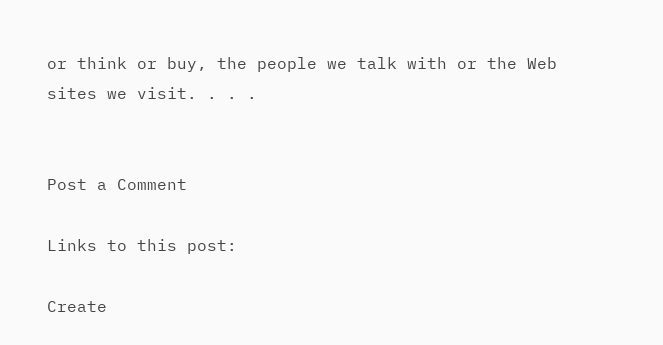or think or buy, the people we talk with or the Web sites we visit. . . .


Post a Comment

Links to this post:

Create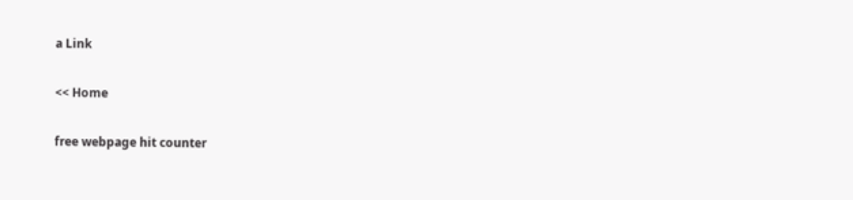a Link

<< Home

free webpage hit counter